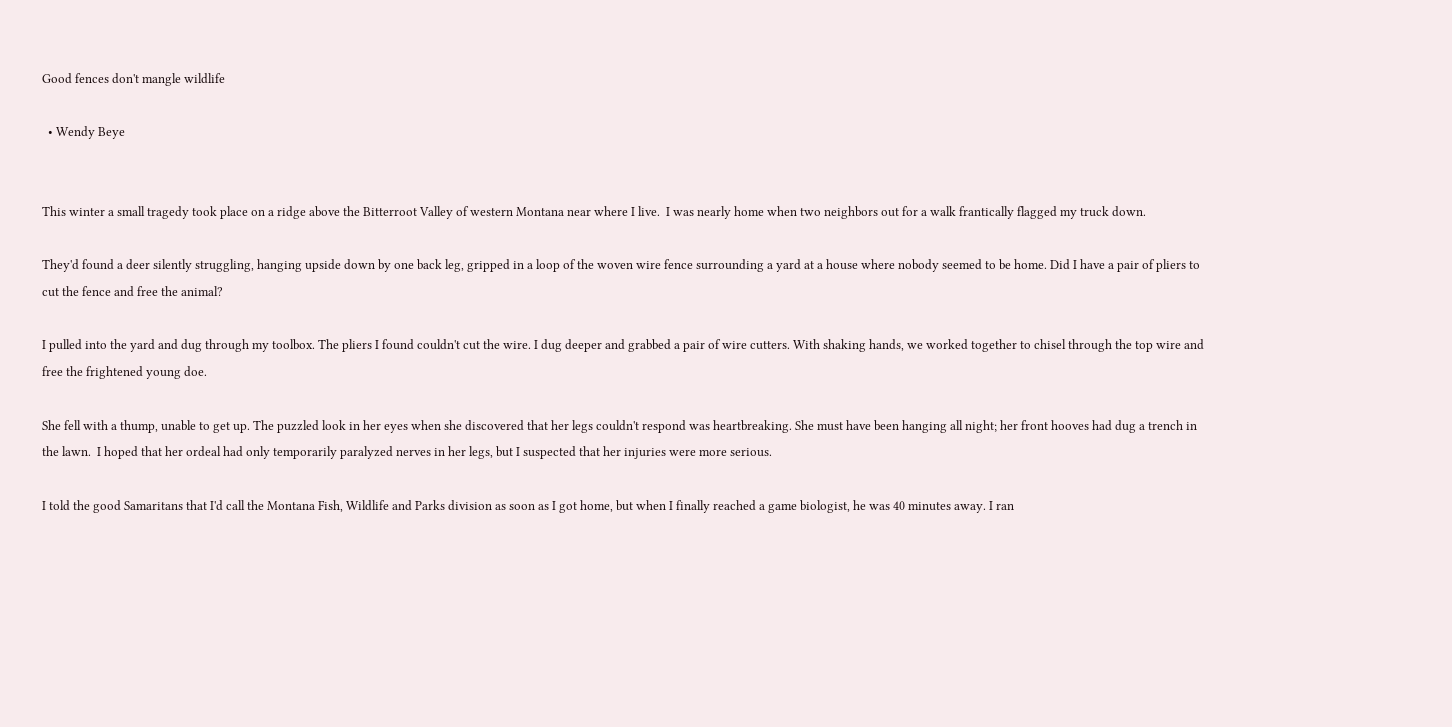Good fences don't mangle wildlife

  • Wendy Beye


This winter a small tragedy took place on a ridge above the Bitterroot Valley of western Montana near where I live.  I was nearly home when two neighbors out for a walk frantically flagged my truck down.

They'd found a deer silently struggling, hanging upside down by one back leg, gripped in a loop of the woven wire fence surrounding a yard at a house where nobody seemed to be home. Did I have a pair of pliers to cut the fence and free the animal?

I pulled into the yard and dug through my toolbox. The pliers I found couldn't cut the wire. I dug deeper and grabbed a pair of wire cutters. With shaking hands, we worked together to chisel through the top wire and free the frightened young doe.

She fell with a thump, unable to get up. The puzzled look in her eyes when she discovered that her legs couldn't respond was heartbreaking. She must have been hanging all night; her front hooves had dug a trench in the lawn.  I hoped that her ordeal had only temporarily paralyzed nerves in her legs, but I suspected that her injuries were more serious.

I told the good Samaritans that I'd call the Montana Fish, Wildlife and Parks division as soon as I got home, but when I finally reached a game biologist, he was 40 minutes away. I ran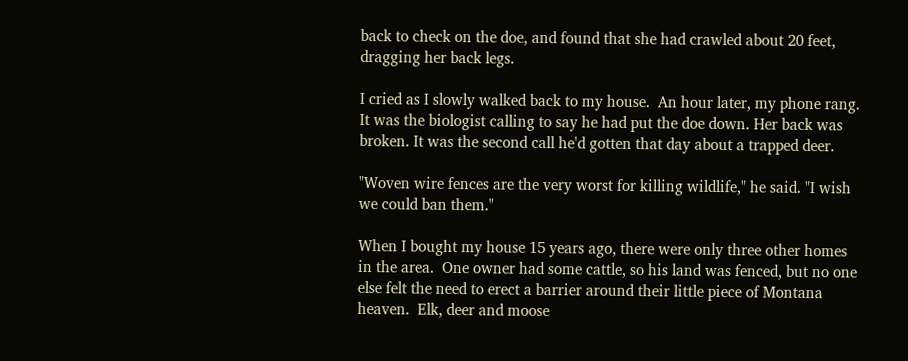back to check on the doe, and found that she had crawled about 20 feet, dragging her back legs.

I cried as I slowly walked back to my house.  An hour later, my phone rang.  It was the biologist calling to say he had put the doe down. Her back was broken. It was the second call he'd gotten that day about a trapped deer.

"Woven wire fences are the very worst for killing wildlife," he said. "I wish we could ban them."

When I bought my house 15 years ago, there were only three other homes in the area.  One owner had some cattle, so his land was fenced, but no one else felt the need to erect a barrier around their little piece of Montana heaven.  Elk, deer and moose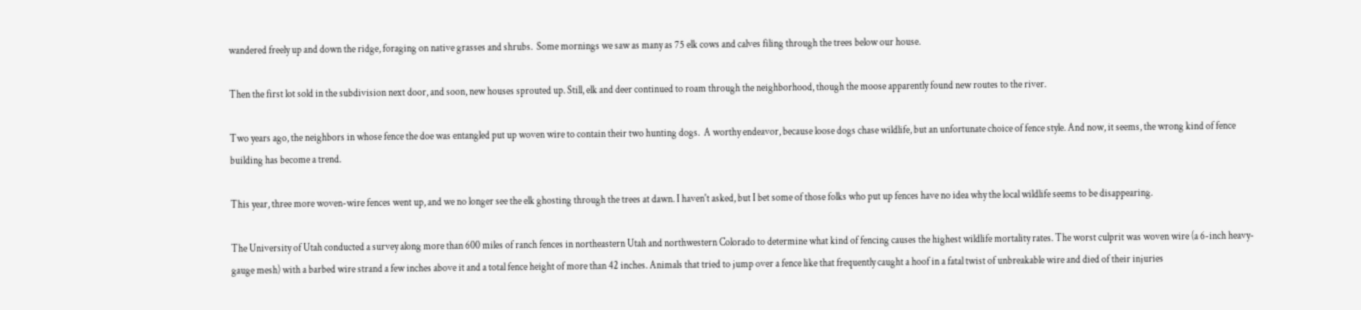wandered freely up and down the ridge, foraging on native grasses and shrubs.  Some mornings we saw as many as 75 elk cows and calves filing through the trees below our house.

Then the first lot sold in the subdivision next door, and soon, new houses sprouted up. Still, elk and deer continued to roam through the neighborhood, though the moose apparently found new routes to the river.

Two years ago, the neighbors in whose fence the doe was entangled put up woven wire to contain their two hunting dogs.  A worthy endeavor, because loose dogs chase wildlife, but an unfortunate choice of fence style. And now, it seems, the wrong kind of fence building has become a trend.

This year, three more woven-wire fences went up, and we no longer see the elk ghosting through the trees at dawn. I haven't asked, but I bet some of those folks who put up fences have no idea why the local wildlife seems to be disappearing.

The University of Utah conducted a survey along more than 600 miles of ranch fences in northeastern Utah and northwestern Colorado to determine what kind of fencing causes the highest wildlife mortality rates. The worst culprit was woven wire (a 6-inch heavy-gauge mesh) with a barbed wire strand a few inches above it and a total fence height of more than 42 inches. Animals that tried to jump over a fence like that frequently caught a hoof in a fatal twist of unbreakable wire and died of their injuries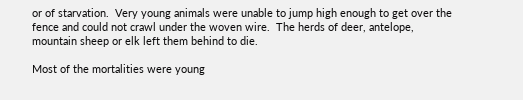or of starvation.  Very young animals were unable to jump high enough to get over the fence and could not crawl under the woven wire.  The herds of deer, antelope, mountain sheep or elk left them behind to die.

Most of the mortalities were young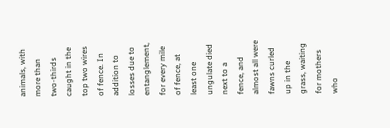animals, with more than two-thirds caught in the top two wires of fence. In addition to losses due to entanglement, for every mile of fence, at least one ungulate died next to a fence, and almost all were fawns curled up in the grass, waiting for mothers who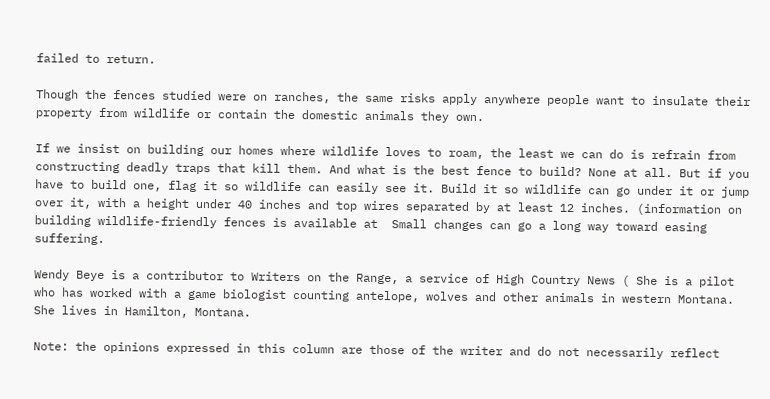failed to return.

Though the fences studied were on ranches, the same risks apply anywhere people want to insulate their property from wildlife or contain the domestic animals they own.

If we insist on building our homes where wildlife loves to roam, the least we can do is refrain from constructing deadly traps that kill them. And what is the best fence to build? None at all. But if you have to build one, flag it so wildlife can easily see it. Build it so wildlife can go under it or jump over it, with a height under 40 inches and top wires separated by at least 12 inches. (information on building wildlife-friendly fences is available at  Small changes can go a long way toward easing suffering.

Wendy Beye is a contributor to Writers on the Range, a service of High Country News ( She is a pilot who has worked with a game biologist counting antelope, wolves and other animals in western Montana. She lives in Hamilton, Montana.

Note: the opinions expressed in this column are those of the writer and do not necessarily reflect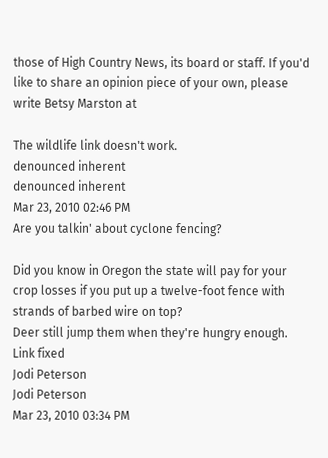those of High Country News, its board or staff. If you'd like to share an opinion piece of your own, please write Betsy Marston at

The wildlife link doesn't work.
denounced inherent
denounced inherent
Mar 23, 2010 02:46 PM
Are you talkin' about cyclone fencing?

Did you know in Oregon the state will pay for your crop losses if you put up a twelve-foot fence with strands of barbed wire on top?
Deer still jump them when they're hungry enough.
Link fixed
Jodi Peterson
Jodi Peterson
Mar 23, 2010 03:34 PM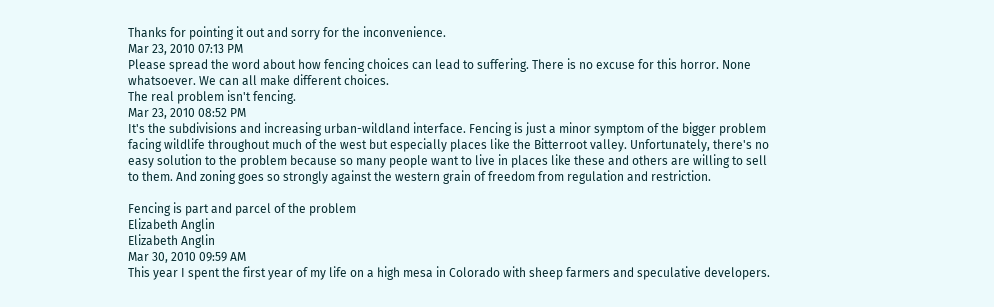Thanks for pointing it out and sorry for the inconvenience.
Mar 23, 2010 07:13 PM
Please spread the word about how fencing choices can lead to suffering. There is no excuse for this horror. None whatsoever. We can all make different choices.
The real problem isn't fencing.
Mar 23, 2010 08:52 PM
It's the subdivisions and increasing urban-wildland interface. Fencing is just a minor symptom of the bigger problem facing wildlife throughout much of the west but especially places like the Bitterroot valley. Unfortunately, there's no easy solution to the problem because so many people want to live in places like these and others are willing to sell to them. And zoning goes so strongly against the western grain of freedom from regulation and restriction.

Fencing is part and parcel of the problem
Elizabeth Anglin
Elizabeth Anglin
Mar 30, 2010 09:59 AM
This year I spent the first year of my life on a high mesa in Colorado with sheep farmers and speculative developers.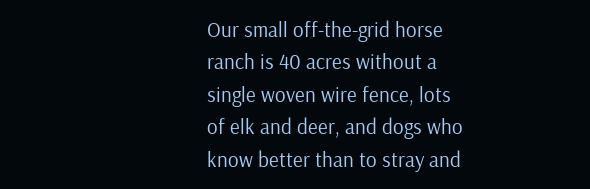Our small off-the-grid horse ranch is 40 acres without a single woven wire fence, lots of elk and deer, and dogs who know better than to stray and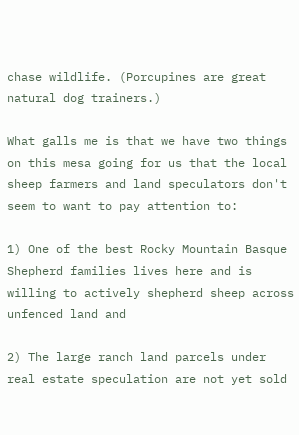chase wildlife. (Porcupines are great natural dog trainers.)

What galls me is that we have two things on this mesa going for us that the local sheep farmers and land speculators don't seem to want to pay attention to:

1) One of the best Rocky Mountain Basque Shepherd families lives here and is willing to actively shepherd sheep across unfenced land and

2) The large ranch land parcels under real estate speculation are not yet sold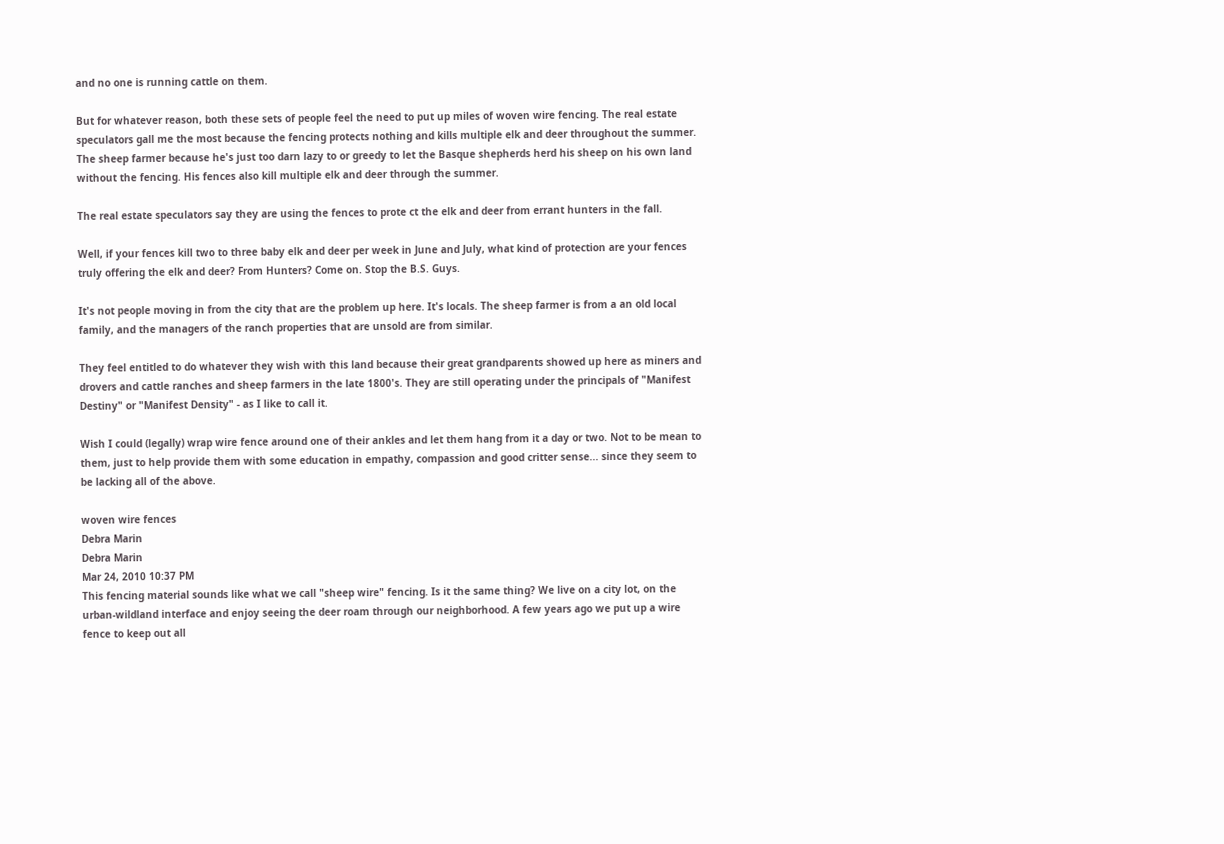and no one is running cattle on them.

But for whatever reason, both these sets of people feel the need to put up miles of woven wire fencing. The real estate speculators gall me the most because the fencing protects nothing and kills multiple elk and deer throughout the summer. The sheep farmer because he's just too darn lazy to or greedy to let the Basque shepherds herd his sheep on his own land without the fencing. His fences also kill multiple elk and deer through the summer.

The real estate speculators say they are using the fences to prote ct the elk and deer from errant hunters in the fall.

Well, if your fences kill two to three baby elk and deer per week in June and July, what kind of protection are your fences truly offering the elk and deer? From Hunters? Come on. Stop the B.S. Guys.

It's not people moving in from the city that are the problem up here. It's locals. The sheep farmer is from a an old local family, and the managers of the ranch properties that are unsold are from similar.

They feel entitled to do whatever they wish with this land because their great grandparents showed up here as miners and drovers and cattle ranches and sheep farmers in the late 1800's. They are still operating under the principals of "Manifest Destiny" or "Manifest Density" - as I like to call it.

Wish I could (legally) wrap wire fence around one of their ankles and let them hang from it a day or two. Not to be mean to them, just to help provide them with some education in empathy, compassion and good critter sense... since they seem to be lacking all of the above.

woven wire fences
Debra Marin
Debra Marin
Mar 24, 2010 10:37 PM
This fencing material sounds like what we call "sheep wire" fencing. Is it the same thing? We live on a city lot, on the urban-wildland interface and enjoy seeing the deer roam through our neighborhood. A few years ago we put up a wire fence to keep out all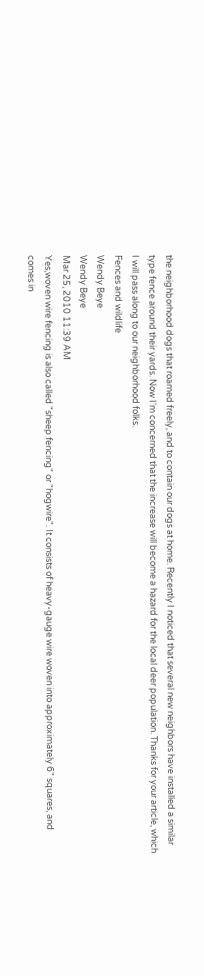the neighborhood dogs that roamed freely, and to contain our dogs at home. Recently I noticed that several new neighbors have installed a similar type fence around their yards. Now I'm concerned that the increase will become a hazard for the local deer population. Thanks for your article, which I will pass along to our neighborhood folks.
Fences and wildlife
Wendy Beye
Wendy Beye
Mar 25, 2010 11:39 AM
Yes,woven wire fencing is also called "sheep fencing" or "hogwire". It consists of heavy-gauge wire woven into approximately 6" squares, and comes in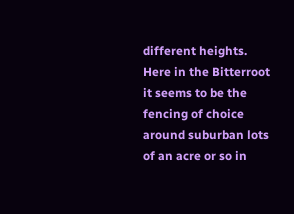different heights. Here in the Bitterroot it seems to be the fencing of choice around suburban lots of an acre or so in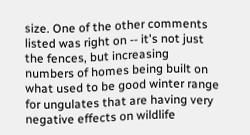size. One of the other comments listed was right on -- it's not just the fences, but increasing numbers of homes being built on what used to be good winter range for ungulates that are having very negative effects on wildlife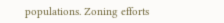populations. Zoning efforts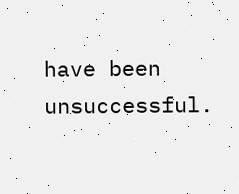have been unsuccessful.